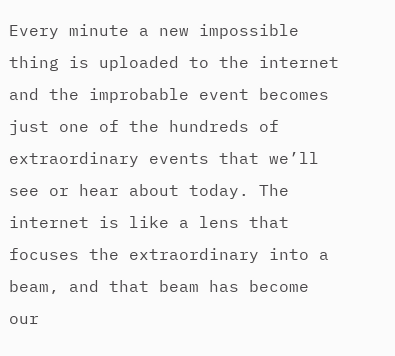Every minute a new impossible thing is uploaded to the internet and the improbable event becomes just one of the hundreds of extraordinary events that we’ll see or hear about today. The internet is like a lens that focuses the extraordinary into a beam, and that beam has become our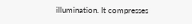illumination. It compresses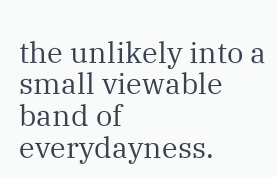the unlikely into a small viewable band of everydayness.